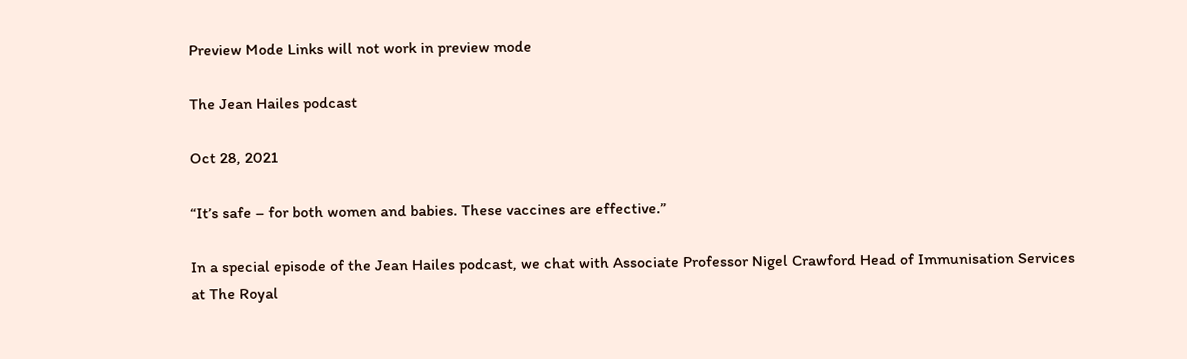Preview Mode Links will not work in preview mode

The Jean Hailes podcast

Oct 28, 2021

“It’s safe – for both women and babies. These vaccines are effective.”

In a special episode of the Jean Hailes podcast, we chat with Associate Professor Nigel Crawford Head of Immunisation Services at The Royal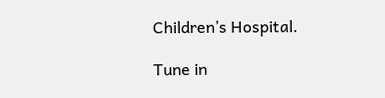Children’s Hospital.

Tune in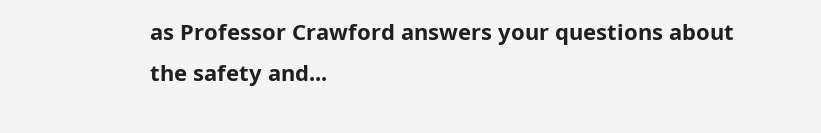as Professor Crawford answers your questions about the safety and...